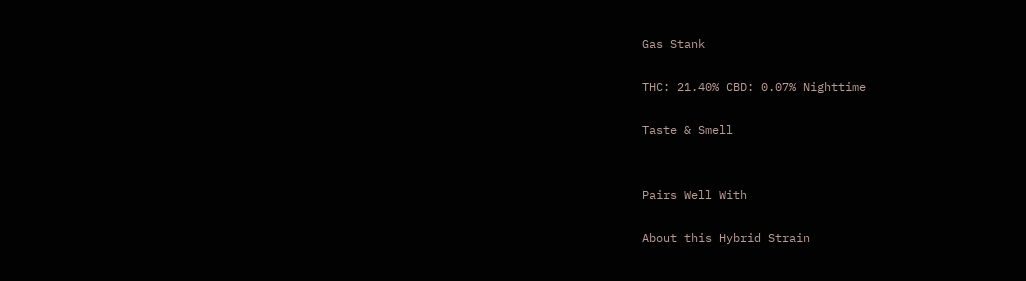Gas Stank

THC: 21.40% CBD: 0.07% Nighttime

Taste & Smell


Pairs Well With

About this Hybrid Strain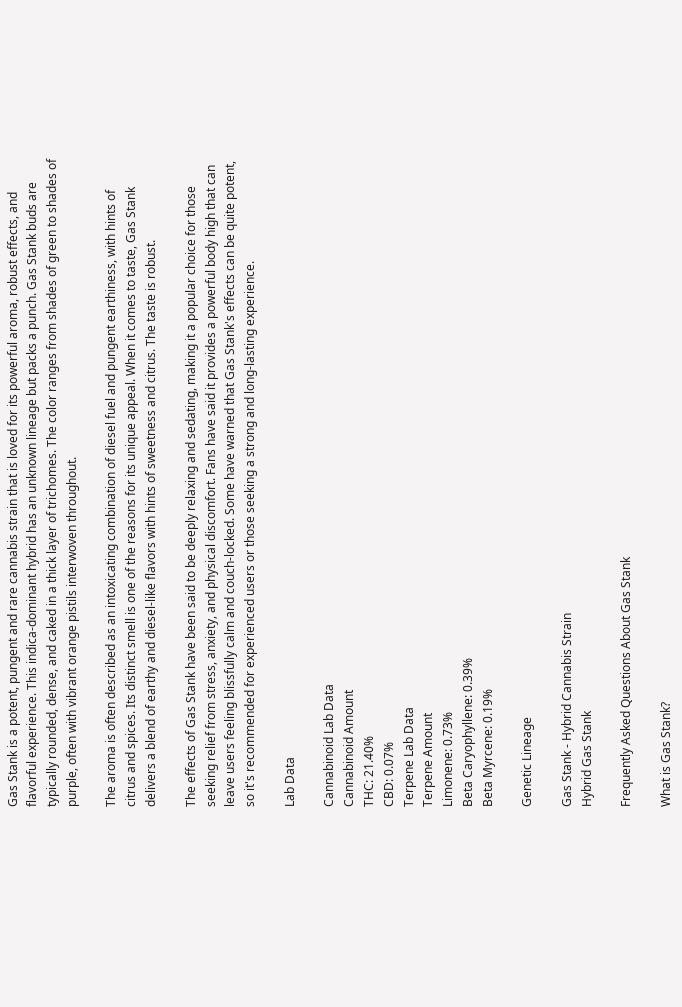Gas Stank is a potent, pungent and rare cannabis strain that is loved for its powerful aroma, robust effects, and flavorful experience. This indica-dominant hybrid has an unknown lineage but packs a punch. Gas Stank buds are typically rounded, dense, and caked in a thick layer of trichomes. The color ranges from shades of green to shades of purple, often with vibrant orange pistils interwoven throughout.

The aroma is often described as an intoxicating combination of diesel fuel and pungent earthiness, with hints of citrus and spices. Its distinct smell is one of the reasons for its unique appeal. When it comes to taste, Gas Stank delivers a blend of earthy and diesel-like flavors with hints of sweetness and citrus. The taste is robust.

The effects of Gas Stank have been said to be deeply relaxing and sedating, making it a popular choice for those seeking relief from stress, anxiety, and physical discomfort. Fans have said it provides a powerful body high that can leave users feeling blissfully calm and couch-locked. Some have warned that Gas Stank's effects can be quite potent, so it's recommended for experienced users or those seeking a strong and long-lasting experience.

Lab Data

Cannabinoid Lab Data
Cannabinoid Amount
THC: 21.40%
CBD: 0.07%
Terpene Lab Data
Terpene Amount
Limonene: 0.73%
Beta Caryophyllene: 0.39%
Beta Myrcene: 0.19%

Genetic Lineage

Gas Stank - Hybrid Cannabis Strain
Hybrid Gas Stank

Frequently Asked Questions About Gas Stank

What is Gas Stank?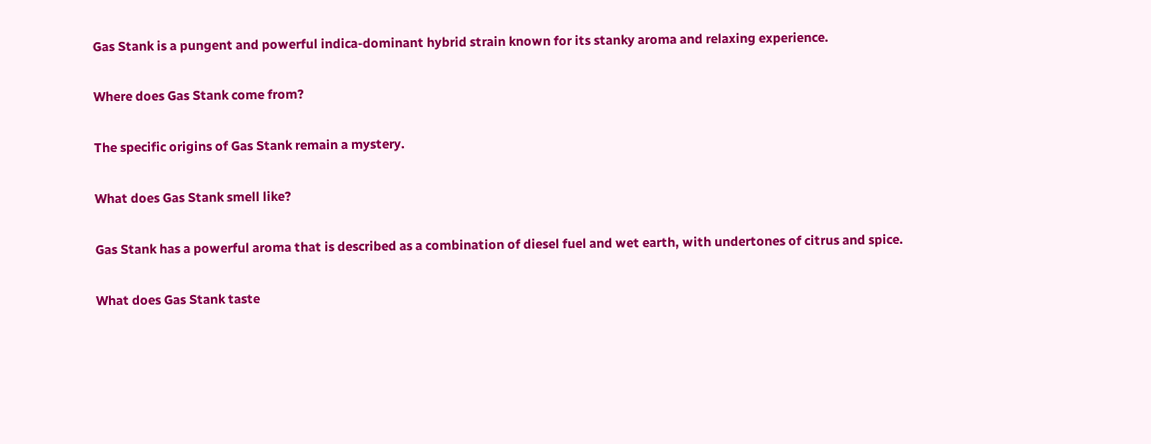Gas Stank is a pungent and powerful indica-dominant hybrid strain known for its stanky aroma and relaxing experience.

Where does Gas Stank come from?

The specific origins of Gas Stank remain a mystery.

What does Gas Stank smell like?

Gas Stank has a powerful aroma that is described as a combination of diesel fuel and wet earth, with undertones of citrus and spice.

What does Gas Stank taste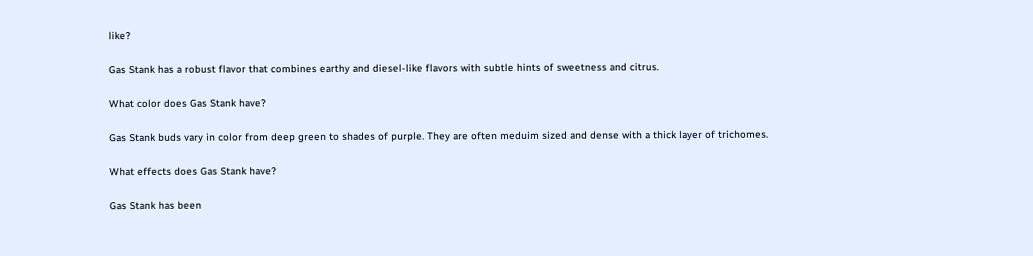like?

Gas Stank has a robust flavor that combines earthy and diesel-like flavors with subtle hints of sweetness and citrus.

What color does Gas Stank have?

Gas Stank buds vary in color from deep green to shades of purple. They are often meduim sized and dense with a thick layer of trichomes.

What effects does Gas Stank have?

Gas Stank has been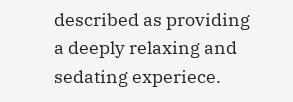described as providing a deeply relaxing and sedating experiece.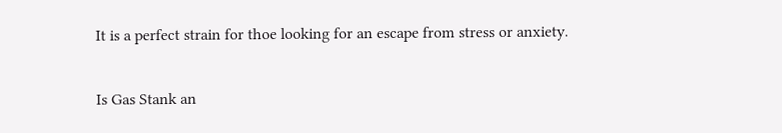It is a perfect strain for thoe looking for an escape from stress or anxiety.

Is Gas Stank an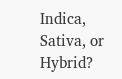Indica, Sativa, or Hybrid?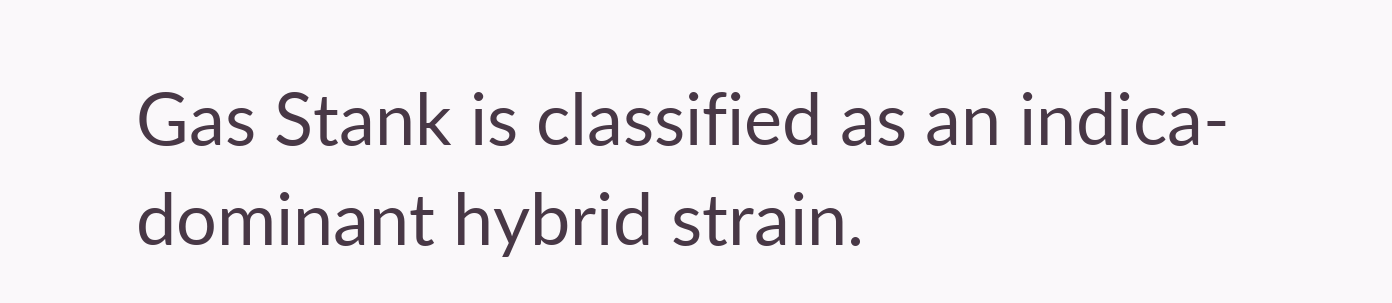Gas Stank is classified as an indica-dominant hybrid strain.